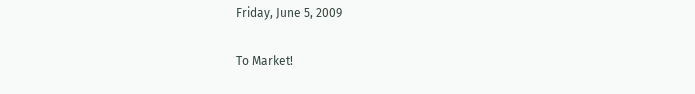Friday, June 5, 2009

To Market!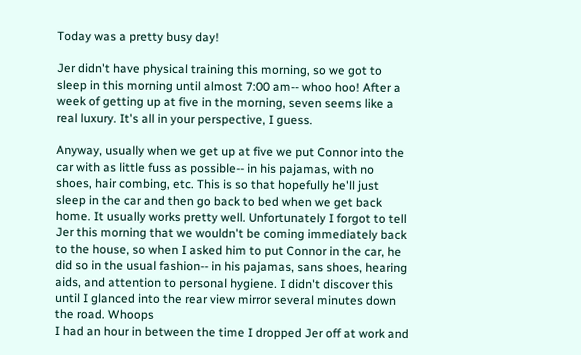Today was a pretty busy day!

Jer didn't have physical training this morning, so we got to sleep in this morning until almost 7:00 am-- whoo hoo! After a week of getting up at five in the morning, seven seems like a real luxury. It's all in your perspective, I guess.

Anyway, usually when we get up at five we put Connor into the car with as little fuss as possible-- in his pajamas, with no shoes, hair combing, etc. This is so that hopefully he'll just sleep in the car and then go back to bed when we get back home. It usually works pretty well. Unfortunately I forgot to tell Jer this morning that we wouldn't be coming immediately back to the house, so when I asked him to put Connor in the car, he did so in the usual fashion-- in his pajamas, sans shoes, hearing aids, and attention to personal hygiene. I didn't discover this until I glanced into the rear view mirror several minutes down the road. Whoops
I had an hour in between the time I dropped Jer off at work and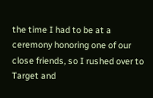the time I had to be at a ceremony honoring one of our close friends, so I rushed over to Target and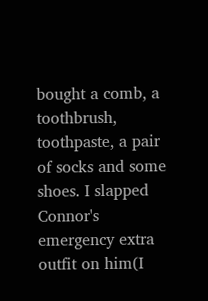bought a comb, a toothbrush, toothpaste, a pair of socks and some shoes. I slapped Connor's emergency extra outfit on him(I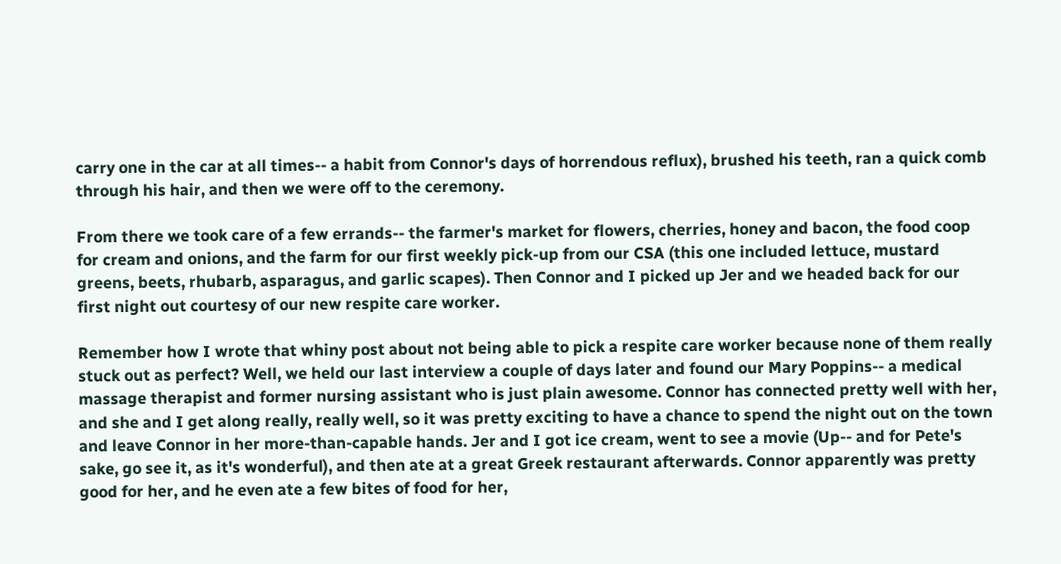carry one in the car at all times-- a habit from Connor's days of horrendous reflux), brushed his teeth, ran a quick comb through his hair, and then we were off to the ceremony.

From there we took care of a few errands-- the farmer's market for flowers, cherries, honey and bacon, the food coop for cream and onions, and the farm for our first weekly pick-up from our CSA (this one included lettuce, mustard greens, beets, rhubarb, asparagus, and garlic scapes). Then Connor and I picked up Jer and we headed back for our first night out courtesy of our new respite care worker.

Remember how I wrote that whiny post about not being able to pick a respite care worker because none of them really stuck out as perfect? Well, we held our last interview a couple of days later and found our Mary Poppins-- a medical massage therapist and former nursing assistant who is just plain awesome. Connor has connected pretty well with her, and she and I get along really, really well, so it was pretty exciting to have a chance to spend the night out on the town and leave Connor in her more-than-capable hands. Jer and I got ice cream, went to see a movie (Up-- and for Pete's sake, go see it, as it's wonderful), and then ate at a great Greek restaurant afterwards. Connor apparently was pretty good for her, and he even ate a few bites of food for her,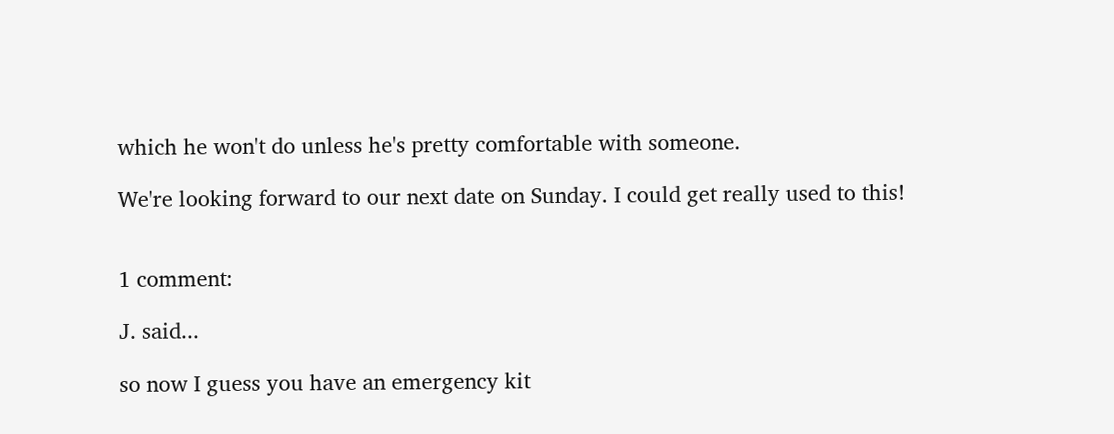which he won't do unless he's pretty comfortable with someone.

We're looking forward to our next date on Sunday. I could get really used to this!


1 comment:

J. said...

so now I guess you have an emergency kit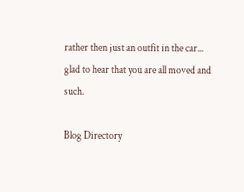rather then just an outfit in the car...
glad to hear that you are all moved and such.

Blog Directory